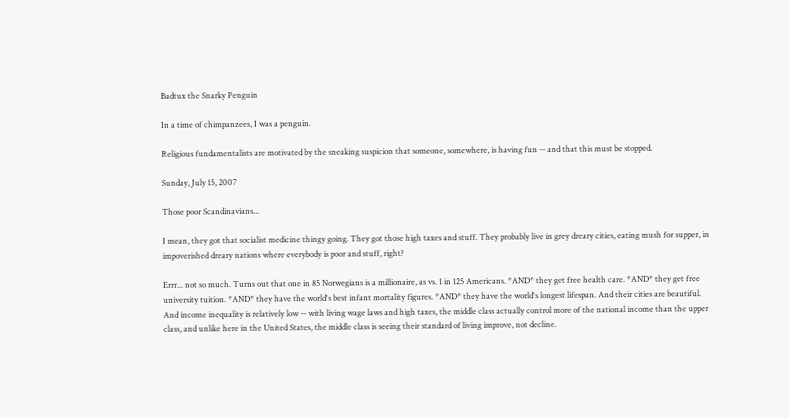Badtux the Snarky Penguin

In a time of chimpanzees, I was a penguin.

Religious fundamentalists are motivated by the sneaking suspicion that someone, somewhere, is having fun -- and that this must be stopped.

Sunday, July 15, 2007

Those poor Scandinavians...

I mean, they got that socialist medicine thingy going. They got those high taxes and stuff. They probably live in grey dreary cities, eating mush for supper, in impoverished dreary nations where everybody is poor and stuff, right?

Errr... not so much. Turns out that one in 85 Norwegians is a millionaire, as vs. 1 in 125 Americans. *AND* they get free health care. *AND* they get free university tuition. *AND* they have the world's best infant mortality figures. *AND* they have the world's longest lifespan. And their cities are beautiful. And income inequality is relatively low -- with living wage laws and high taxes, the middle class actually control more of the national income than the upper class, and unlike here in the United States, the middle class is seeing their standard of living improve, not decline.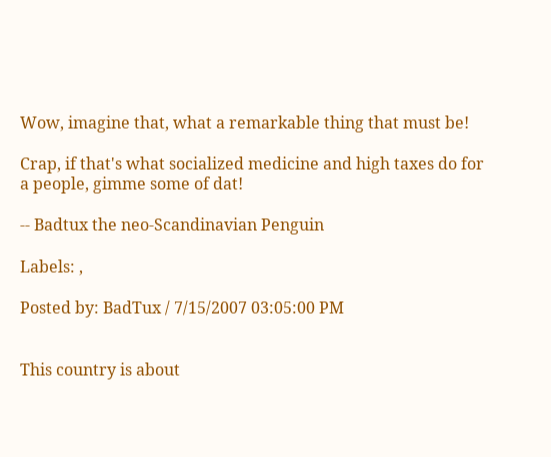Wow, imagine that, what a remarkable thing that must be!

Crap, if that's what socialized medicine and high taxes do for a people, gimme some of dat!

-- Badtux the neo-Scandinavian Penguin

Labels: ,

Posted by: BadTux / 7/15/2007 03:05:00 PM


This country is about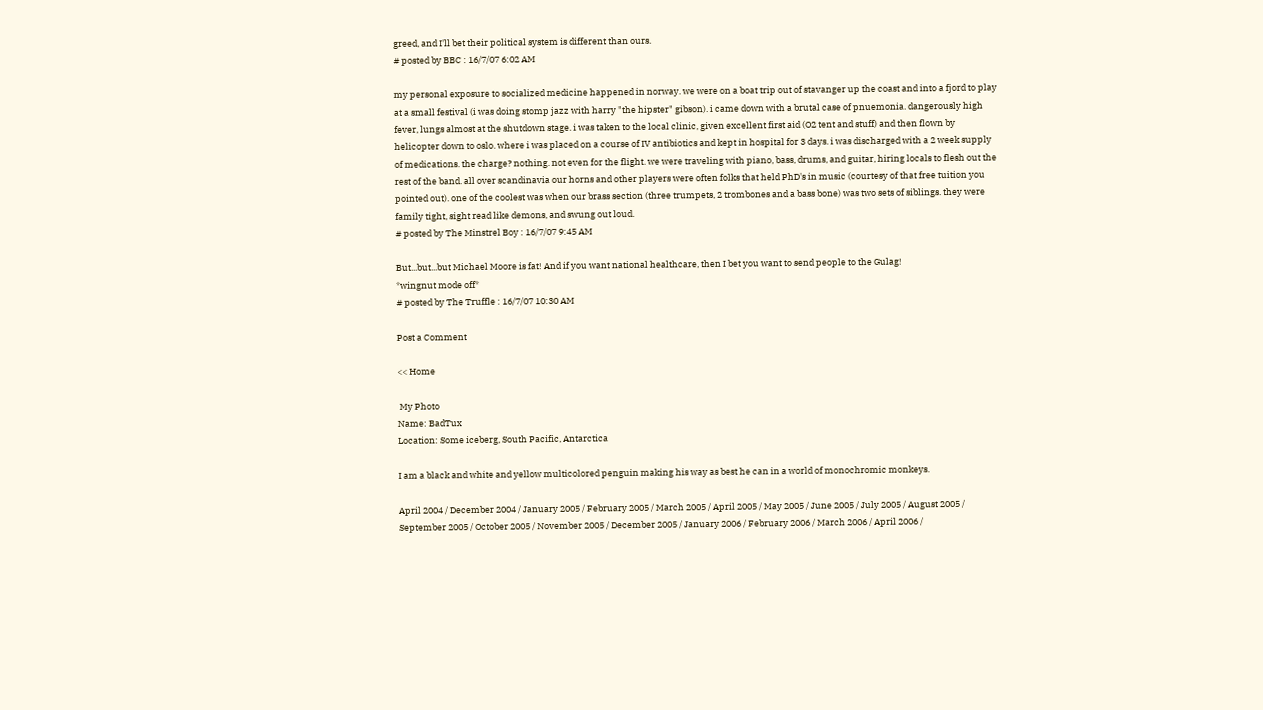greed, and I'll bet their political system is different than ours.
# posted by BBC : 16/7/07 6:02 AM

my personal exposure to socialized medicine happened in norway. we were on a boat trip out of stavanger up the coast and into a fjord to play at a small festival (i was doing stomp jazz with harry "the hipster" gibson). i came down with a brutal case of pnuemonia. dangerously high fever, lungs almost at the shutdown stage. i was taken to the local clinic, given excellent first aid (O2 tent and stuff) and then flown by helicopter down to oslo. where i was placed on a course of IV antibiotics and kept in hospital for 3 days. i was discharged with a 2 week supply of medications. the charge? nothing. not even for the flight. we were traveling with piano, bass, drums, and guitar, hiring locals to flesh out the rest of the band. all over scandinavia our horns and other players were often folks that held PhD's in music (courtesy of that free tuition you pointed out). one of the coolest was when our brass section (three trumpets, 2 trombones and a bass bone) was two sets of siblings. they were family tight, sight read like demons, and swung out loud.
# posted by The Minstrel Boy : 16/7/07 9:45 AM

But...but...but Michael Moore is fat! And if you want national healthcare, then I bet you want to send people to the Gulag!
*wingnut mode off*
# posted by The Truffle : 16/7/07 10:30 AM

Post a Comment

<< Home

 My Photo
Name: BadTux
Location: Some iceberg, South Pacific, Antarctica

I am a black and white and yellow multicolored penguin making his way as best he can in a world of monochromic monkeys.

April 2004 / December 2004 / January 2005 / February 2005 / March 2005 / April 2005 / May 2005 / June 2005 / July 2005 / August 2005 / September 2005 / October 2005 / November 2005 / December 2005 / January 2006 / February 2006 / March 2006 / April 2006 /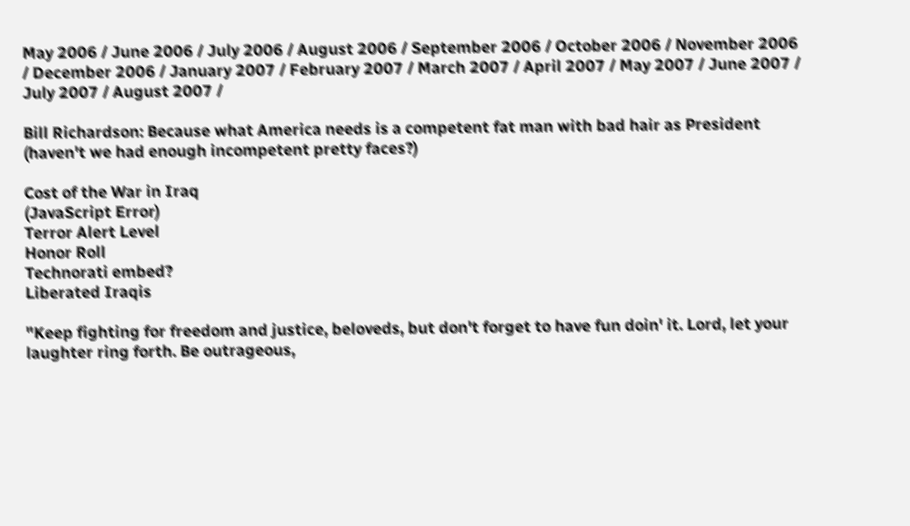May 2006 / June 2006 / July 2006 / August 2006 / September 2006 / October 2006 / November 2006 / December 2006 / January 2007 / February 2007 / March 2007 / April 2007 / May 2007 / June 2007 / July 2007 / August 2007 /

Bill Richardson: Because what America needs is a competent fat man with bad hair as President (haven't we had enough incompetent pretty faces?)

Cost of the War in Iraq
(JavaScript Error)
Terror Alert Level
Honor Roll
Technorati embed?
Liberated Iraqis

"Keep fighting for freedom and justice, beloveds, but don't forget to have fun doin' it. Lord, let your laughter ring forth. Be outrageous,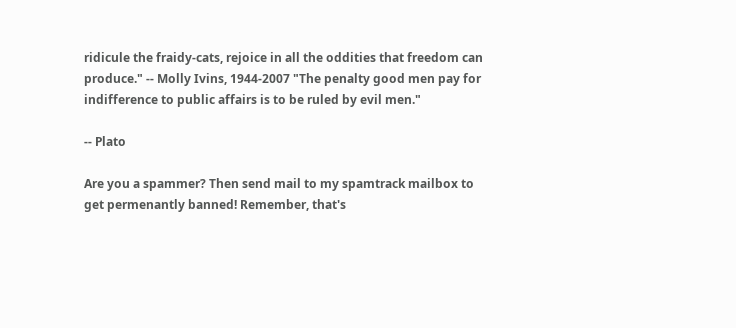ridicule the fraidy-cats, rejoice in all the oddities that freedom can produce." -- Molly Ivins, 1944-2007 "The penalty good men pay for indifference to public affairs is to be ruled by evil men."

-- Plato

Are you a spammer? Then send mail to my spamtrack mailbox to get permenantly banned! Remember, that's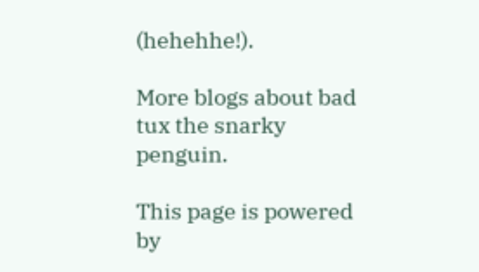(hehehhe!).

More blogs about bad tux the snarky penguin.

This page is powered by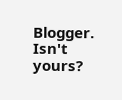Blogger. Isn't yours?